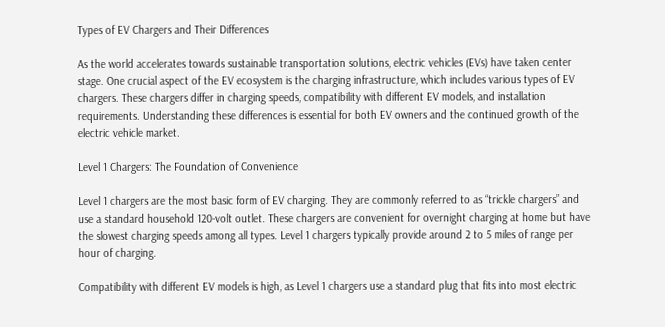Types of EV Chargers and Their Differences

As the world accelerates towards sustainable transportation solutions, electric vehicles (EVs) have taken center stage. One crucial aspect of the EV ecosystem is the charging infrastructure, which includes various types of EV chargers. These chargers differ in charging speeds, compatibility with different EV models, and installation requirements. Understanding these differences is essential for both EV owners and the continued growth of the electric vehicle market.

Level 1 Chargers: The Foundation of Convenience

Level 1 chargers are the most basic form of EV charging. They are commonly referred to as “trickle chargers” and use a standard household 120-volt outlet. These chargers are convenient for overnight charging at home but have the slowest charging speeds among all types. Level 1 chargers typically provide around 2 to 5 miles of range per hour of charging.

Compatibility with different EV models is high, as Level 1 chargers use a standard plug that fits into most electric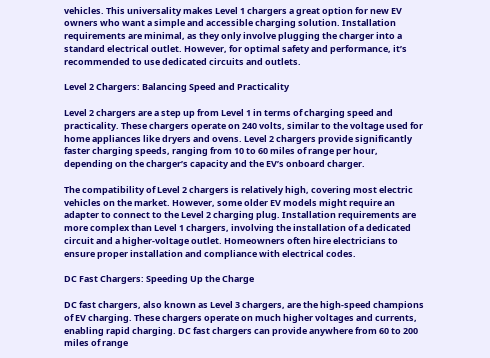vehicles. This universality makes Level 1 chargers a great option for new EV owners who want a simple and accessible charging solution. Installation requirements are minimal, as they only involve plugging the charger into a standard electrical outlet. However, for optimal safety and performance, it’s recommended to use dedicated circuits and outlets.

Level 2 Chargers: Balancing Speed and Practicality

Level 2 chargers are a step up from Level 1 in terms of charging speed and practicality. These chargers operate on 240 volts, similar to the voltage used for home appliances like dryers and ovens. Level 2 chargers provide significantly faster charging speeds, ranging from 10 to 60 miles of range per hour, depending on the charger’s capacity and the EV’s onboard charger.

The compatibility of Level 2 chargers is relatively high, covering most electric vehicles on the market. However, some older EV models might require an adapter to connect to the Level 2 charging plug. Installation requirements are more complex than Level 1 chargers, involving the installation of a dedicated circuit and a higher-voltage outlet. Homeowners often hire electricians to ensure proper installation and compliance with electrical codes.

DC Fast Chargers: Speeding Up the Charge

DC fast chargers, also known as Level 3 chargers, are the high-speed champions of EV charging. These chargers operate on much higher voltages and currents, enabling rapid charging. DC fast chargers can provide anywhere from 60 to 200 miles of range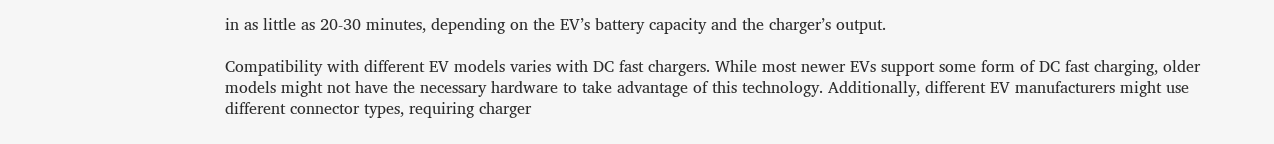in as little as 20-30 minutes, depending on the EV’s battery capacity and the charger’s output.

Compatibility with different EV models varies with DC fast chargers. While most newer EVs support some form of DC fast charging, older models might not have the necessary hardware to take advantage of this technology. Additionally, different EV manufacturers might use different connector types, requiring charger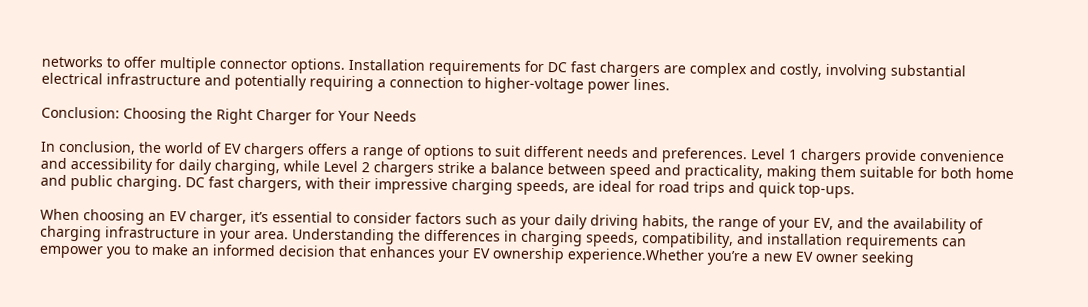networks to offer multiple connector options. Installation requirements for DC fast chargers are complex and costly, involving substantial electrical infrastructure and potentially requiring a connection to higher-voltage power lines.

Conclusion: Choosing the Right Charger for Your Needs

In conclusion, the world of EV chargers offers a range of options to suit different needs and preferences. Level 1 chargers provide convenience and accessibility for daily charging, while Level 2 chargers strike a balance between speed and practicality, making them suitable for both home and public charging. DC fast chargers, with their impressive charging speeds, are ideal for road trips and quick top-ups.

When choosing an EV charger, it’s essential to consider factors such as your daily driving habits, the range of your EV, and the availability of charging infrastructure in your area. Understanding the differences in charging speeds, compatibility, and installation requirements can empower you to make an informed decision that enhances your EV ownership experience.Whether you’re a new EV owner seeking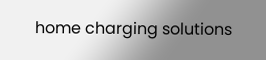home charging solutions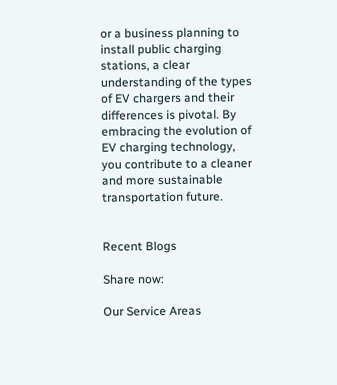or a business planning to install public charging stations, a clear understanding of the types of EV chargers and their differences is pivotal. By embracing the evolution of EV charging technology, you contribute to a cleaner and more sustainable transportation future.


Recent Blogs

Share now:

Our Service Areas